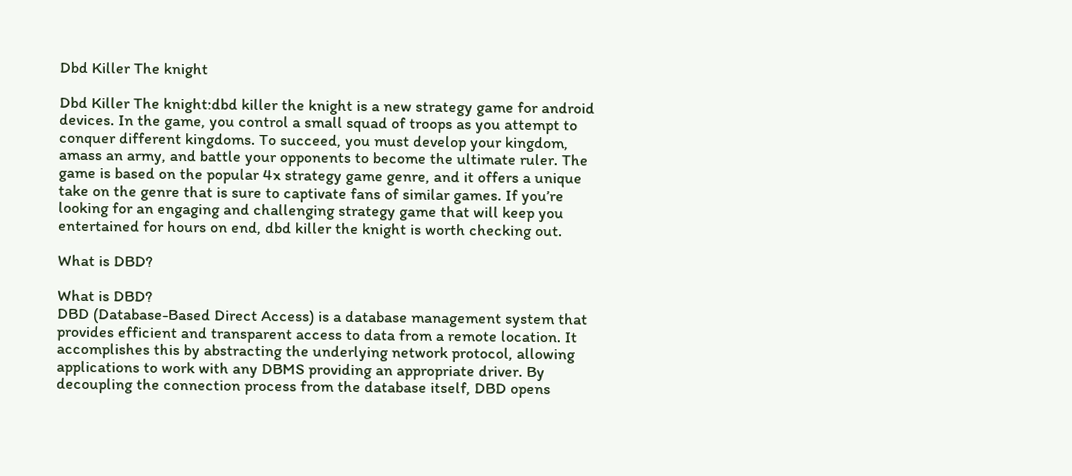Dbd Killer The knight

Dbd Killer The knight:dbd killer the knight is a new strategy game for android devices. In the game, you control a small squad of troops as you attempt to conquer different kingdoms. To succeed, you must develop your kingdom, amass an army, and battle your opponents to become the ultimate ruler. The game is based on the popular 4x strategy game genre, and it offers a unique take on the genre that is sure to captivate fans of similar games. If you’re looking for an engaging and challenging strategy game that will keep you entertained for hours on end, dbd killer the knight is worth checking out.

What is DBD?

What is DBD?
DBD (Database-Based Direct Access) is a database management system that provides efficient and transparent access to data from a remote location. It accomplishes this by abstracting the underlying network protocol, allowing applications to work with any DBMS providing an appropriate driver. By decoupling the connection process from the database itself, DBD opens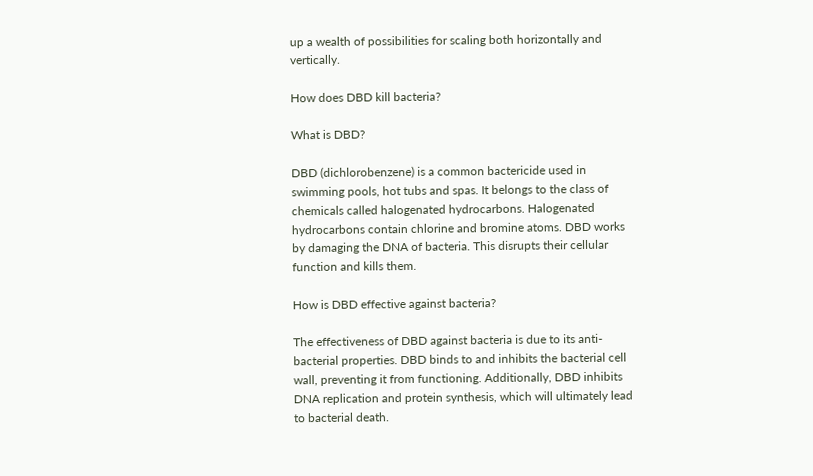up a wealth of possibilities for scaling both horizontally and vertically.

How does DBD kill bacteria?

What is DBD?

DBD (dichlorobenzene) is a common bactericide used in swimming pools, hot tubs and spas. It belongs to the class of chemicals called halogenated hydrocarbons. Halogenated hydrocarbons contain chlorine and bromine atoms. DBD works by damaging the DNA of bacteria. This disrupts their cellular function and kills them.

How is DBD effective against bacteria?

The effectiveness of DBD against bacteria is due to its anti-bacterial properties. DBD binds to and inhibits the bacterial cell wall, preventing it from functioning. Additionally, DBD inhibits DNA replication and protein synthesis, which will ultimately lead to bacterial death.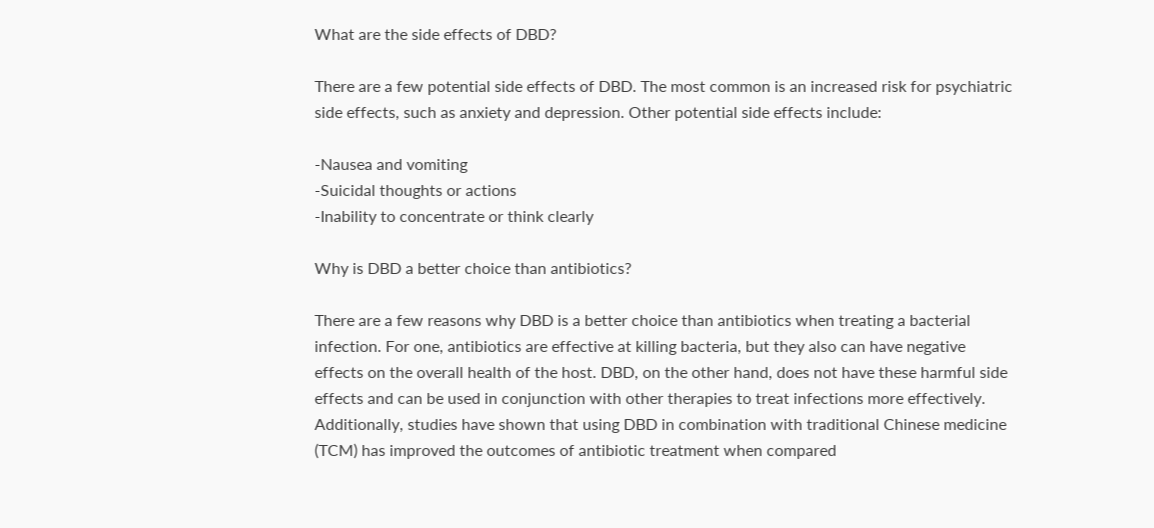What are the side effects of DBD?

There are a few potential side effects of DBD. The most common is an increased risk for psychiatric side effects, such as anxiety and depression. Other potential side effects include:

-Nausea and vomiting
-Suicidal thoughts or actions
-Inability to concentrate or think clearly

Why is DBD a better choice than antibiotics?

There are a few reasons why DBD is a better choice than antibiotics when treating a bacterial infection. For one, antibiotics are effective at killing bacteria, but they also can have negative effects on the overall health of the host. DBD, on the other hand, does not have these harmful side effects and can be used in conjunction with other therapies to treat infections more effectively. Additionally, studies have shown that using DBD in combination with traditional Chinese medicine (TCM) has improved the outcomes of antibiotic treatment when compared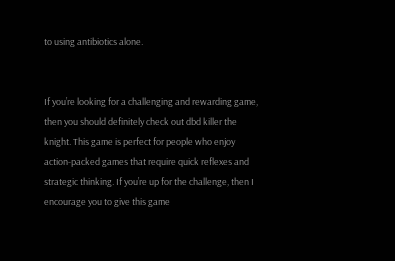to using antibiotics alone.


If you’re looking for a challenging and rewarding game, then you should definitely check out dbd killer the knight. This game is perfect for people who enjoy action-packed games that require quick reflexes and strategic thinking. If you’re up for the challenge, then I encourage you to give this game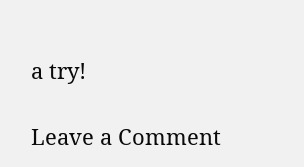a try!

Leave a Comment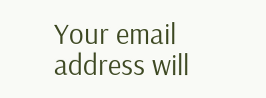Your email address will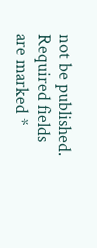not be published. Required fields are marked *